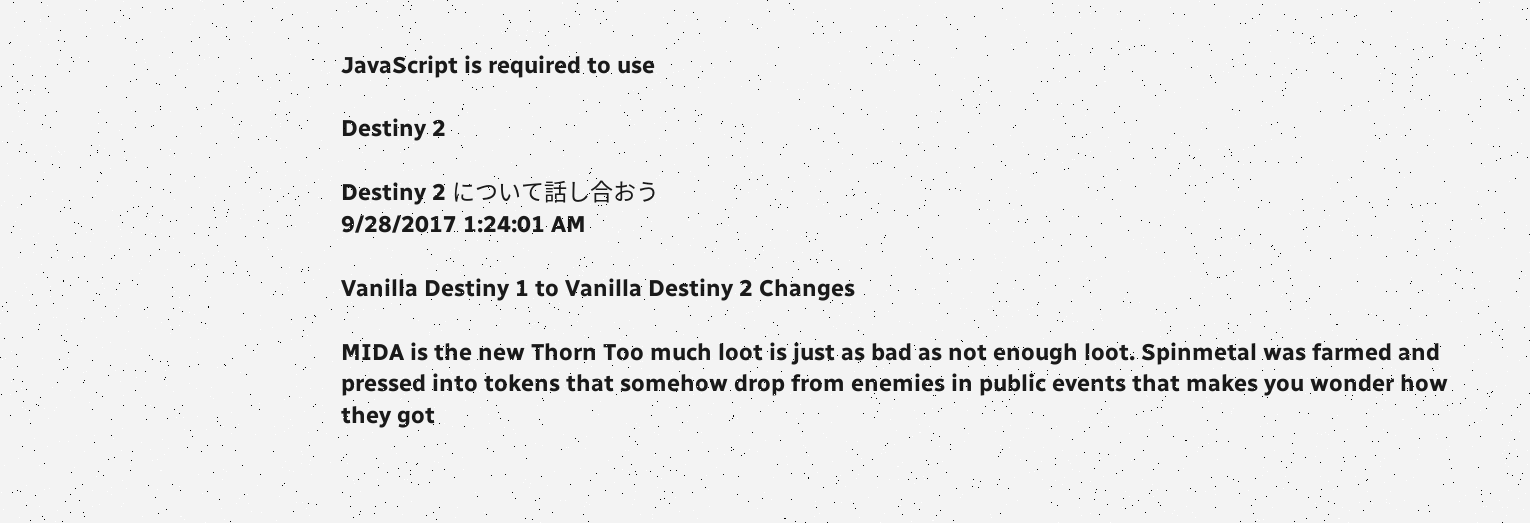JavaScript is required to use

Destiny 2

Destiny 2 について話し合おう
9/28/2017 1:24:01 AM

Vanilla Destiny 1 to Vanilla Destiny 2 Changes

MIDA is the new Thorn Too much loot is just as bad as not enough loot. Spinmetal was farmed and pressed into tokens that somehow drop from enemies in public events that makes you wonder how they got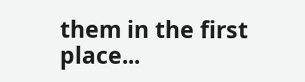them in the first place...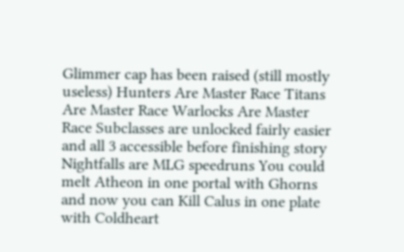Glimmer cap has been raised (still mostly useless) Hunters Are Master Race Titans Are Master Race Warlocks Are Master Race Subclasses are unlocked fairly easier and all 3 accessible before finishing story Nightfalls are MLG speedruns You could melt Atheon in one portal with Ghorns and now you can Kill Calus in one plate with Coldheart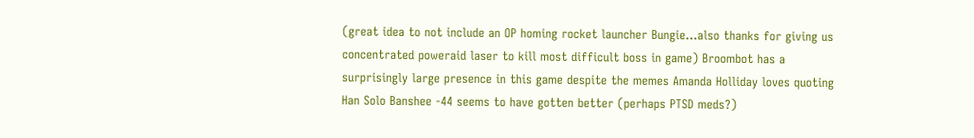(great idea to not include an OP homing rocket launcher Bungie...also thanks for giving us concentrated poweraid laser to kill most difficult boss in game) Broombot has a surprisingly large presence in this game despite the memes Amanda Holliday loves quoting Han Solo Banshee -44 seems to have gotten better (perhaps PTSD meds?)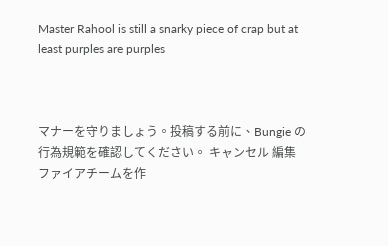Master Rahool is still a snarky piece of crap but at least purples are purples



マナーを守りましょう。投稿する前に、Bungie の行為規範を確認してください。 キャンセル 編集 ファイアチームを作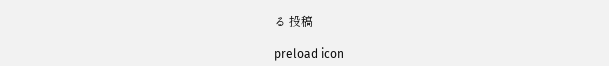る 投稿

preload icon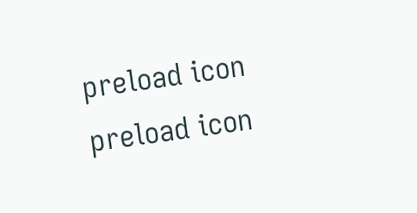preload icon
preload icon